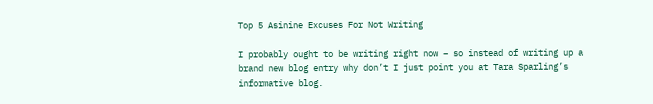Top 5 Asinine Excuses For Not Writing

I probably ought to be writing right now – so instead of writing up a brand new blog entry why don’t I just point you at Tara Sparling’s informative blog.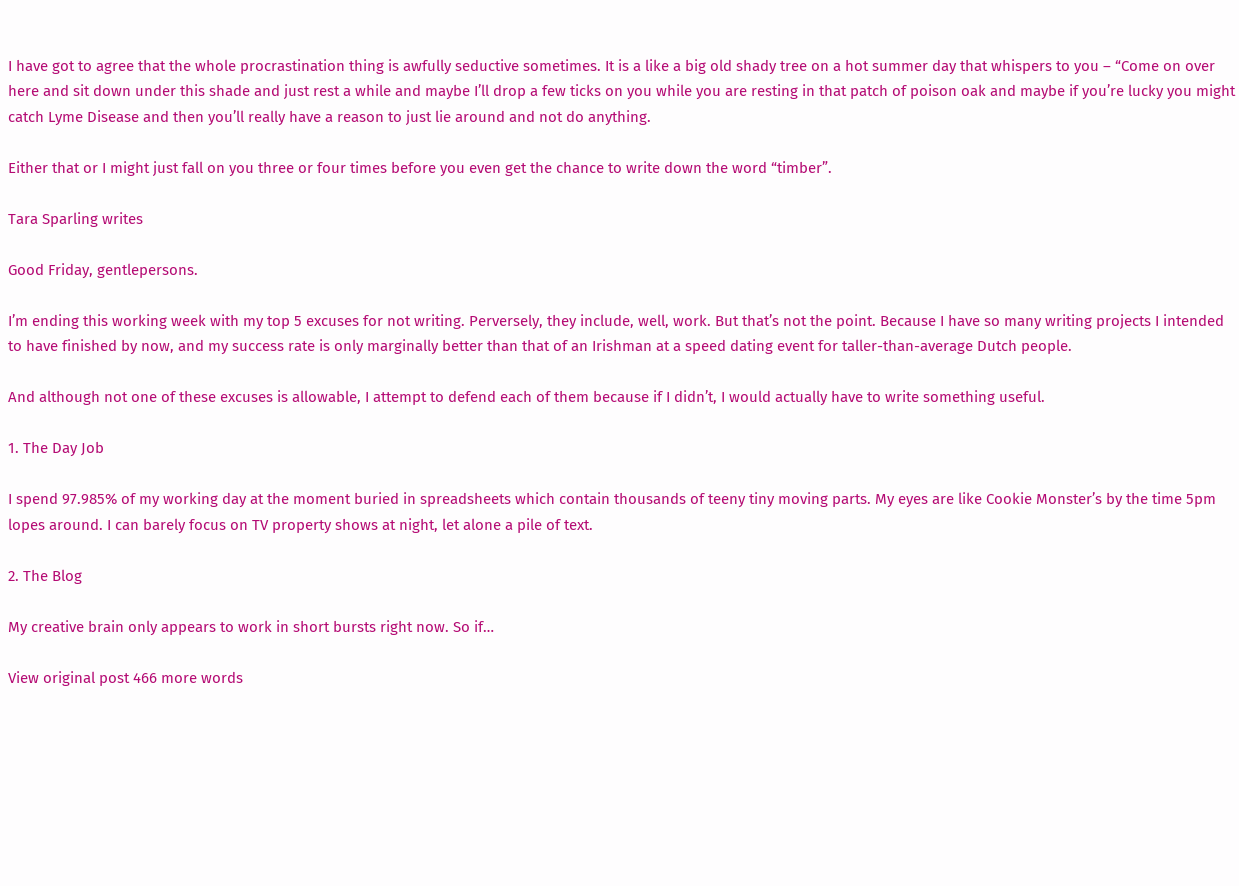I have got to agree that the whole procrastination thing is awfully seductive sometimes. It is a like a big old shady tree on a hot summer day that whispers to you – “Come on over here and sit down under this shade and just rest a while and maybe I’ll drop a few ticks on you while you are resting in that patch of poison oak and maybe if you’re lucky you might catch Lyme Disease and then you’ll really have a reason to just lie around and not do anything.

Either that or I might just fall on you three or four times before you even get the chance to write down the word “timber”.

Tara Sparling writes

Good Friday, gentlepersons.

I’m ending this working week with my top 5 excuses for not writing. Perversely, they include, well, work. But that’s not the point. Because I have so many writing projects I intended to have finished by now, and my success rate is only marginally better than that of an Irishman at a speed dating event for taller-than-average Dutch people.

And although not one of these excuses is allowable, I attempt to defend each of them because if I didn’t, I would actually have to write something useful.

1. The Day Job

I spend 97.985% of my working day at the moment buried in spreadsheets which contain thousands of teeny tiny moving parts. My eyes are like Cookie Monster’s by the time 5pm lopes around. I can barely focus on TV property shows at night, let alone a pile of text.

2. The Blog

My creative brain only appears to work in short bursts right now. So if…

View original post 466 more words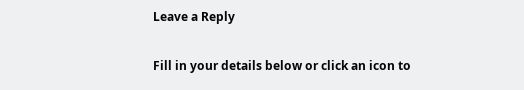Leave a Reply

Fill in your details below or click an icon to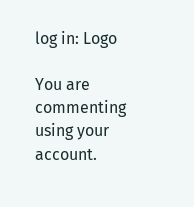log in: Logo

You are commenting using your account.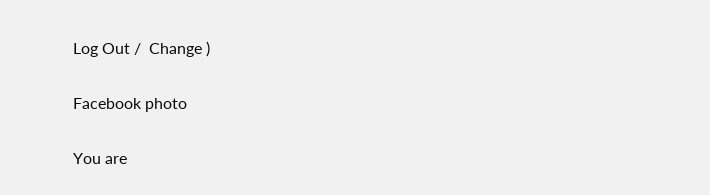Log Out /  Change )

Facebook photo

You are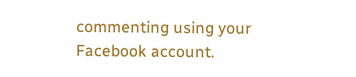commenting using your Facebook account.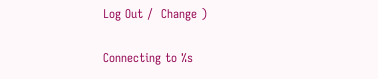Log Out /  Change )

Connecting to %s